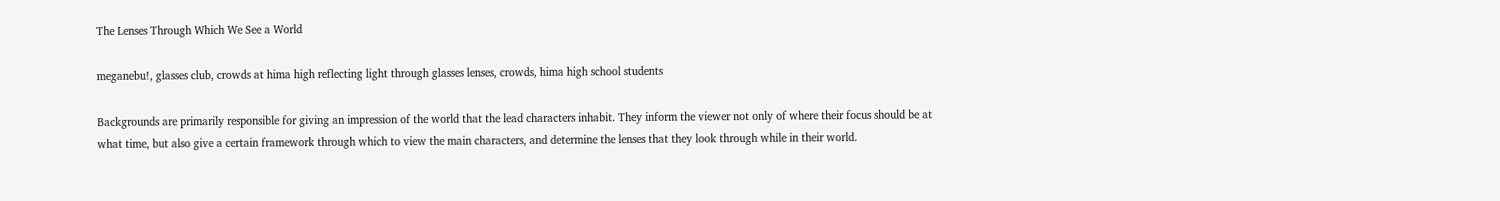The Lenses Through Which We See a World

meganebu!, glasses club, crowds at hima high reflecting light through glasses lenses, crowds, hima high school students

Backgrounds are primarily responsible for giving an impression of the world that the lead characters inhabit. They inform the viewer not only of where their focus should be at what time, but also give a certain framework through which to view the main characters, and determine the lenses that they look through while in their world.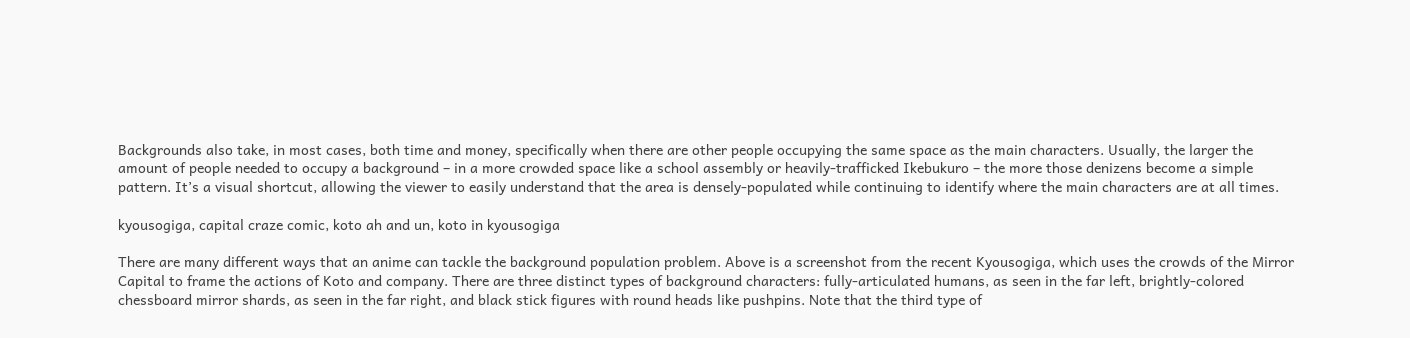Backgrounds also take, in most cases, both time and money, specifically when there are other people occupying the same space as the main characters. Usually, the larger the amount of people needed to occupy a background – in a more crowded space like a school assembly or heavily-trafficked Ikebukuro – the more those denizens become a simple pattern. It’s a visual shortcut, allowing the viewer to easily understand that the area is densely-populated while continuing to identify where the main characters are at all times.

kyousogiga, capital craze comic, koto ah and un, koto in kyousogiga

There are many different ways that an anime can tackle the background population problem. Above is a screenshot from the recent Kyousogiga, which uses the crowds of the Mirror Capital to frame the actions of Koto and company. There are three distinct types of background characters: fully-articulated humans, as seen in the far left, brightly-colored chessboard mirror shards, as seen in the far right, and black stick figures with round heads like pushpins. Note that the third type of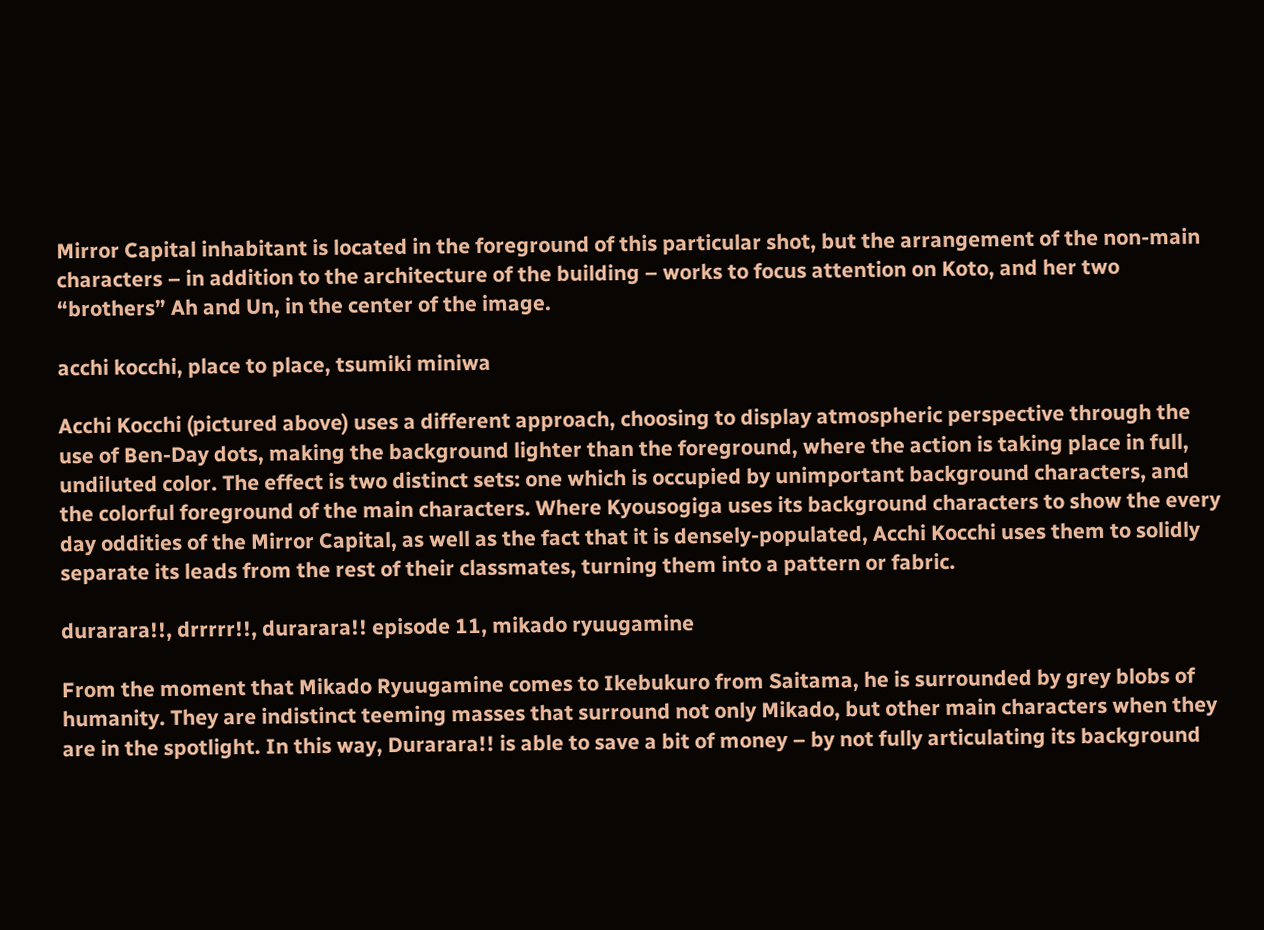Mirror Capital inhabitant is located in the foreground of this particular shot, but the arrangement of the non-main characters – in addition to the architecture of the building – works to focus attention on Koto, and her two “brothers” Ah and Un, in the center of the image.

acchi kocchi, place to place, tsumiki miniwa

Acchi Kocchi (pictured above) uses a different approach, choosing to display atmospheric perspective through the use of Ben-Day dots, making the background lighter than the foreground, where the action is taking place in full, undiluted color. The effect is two distinct sets: one which is occupied by unimportant background characters, and the colorful foreground of the main characters. Where Kyousogiga uses its background characters to show the every day oddities of the Mirror Capital, as well as the fact that it is densely-populated, Acchi Kocchi uses them to solidly separate its leads from the rest of their classmates, turning them into a pattern or fabric.

durarara!!, drrrrr!!, durarara!! episode 11, mikado ryuugamine

From the moment that Mikado Ryuugamine comes to Ikebukuro from Saitama, he is surrounded by grey blobs of humanity. They are indistinct teeming masses that surround not only Mikado, but other main characters when they are in the spotlight. In this way, Durarara!! is able to save a bit of money – by not fully articulating its background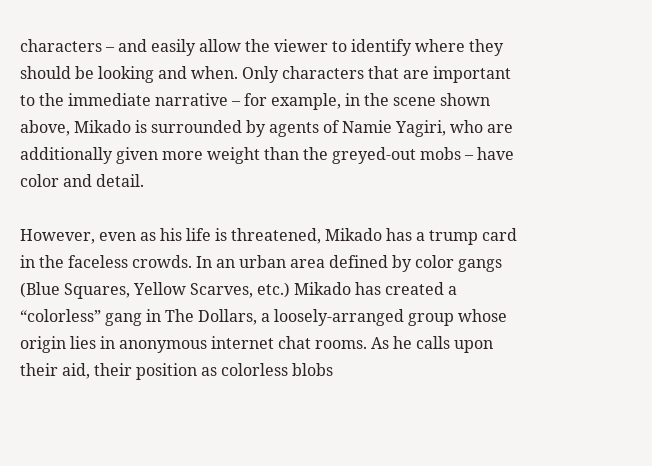characters – and easily allow the viewer to identify where they should be looking and when. Only characters that are important to the immediate narrative – for example, in the scene shown above, Mikado is surrounded by agents of Namie Yagiri, who are additionally given more weight than the greyed-out mobs – have color and detail.

However, even as his life is threatened, Mikado has a trump card in the faceless crowds. In an urban area defined by color gangs (Blue Squares, Yellow Scarves, etc.) Mikado has created a “colorless” gang in The Dollars, a loosely-arranged group whose origin lies in anonymous internet chat rooms. As he calls upon their aid, their position as colorless blobs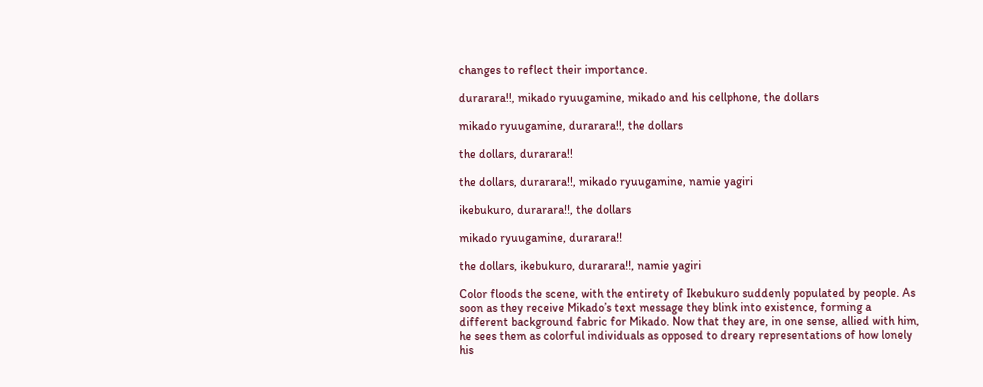changes to reflect their importance.

durarara!!, mikado ryuugamine, mikado and his cellphone, the dollars

mikado ryuugamine, durarara!!, the dollars

the dollars, durarara!!

the dollars, durarara!!, mikado ryuugamine, namie yagiri

ikebukuro, durarara!!, the dollars

mikado ryuugamine, durarara!!

the dollars, ikebukuro, durarara!!, namie yagiri

Color floods the scene, with the entirety of Ikebukuro suddenly populated by people. As soon as they receive Mikado’s text message they blink into existence, forming a different background fabric for Mikado. Now that they are, in one sense, allied with him, he sees them as colorful individuals as opposed to dreary representations of how lonely his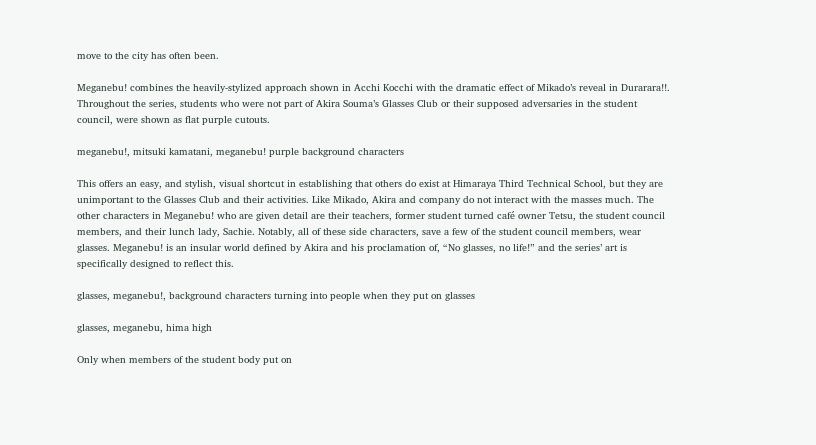move to the city has often been.

Meganebu! combines the heavily-stylized approach shown in Acchi Kocchi with the dramatic effect of Mikado’s reveal in Durarara!!. Throughout the series, students who were not part of Akira Souma’s Glasses Club or their supposed adversaries in the student council, were shown as flat purple cutouts.

meganebu!, mitsuki kamatani, meganebu! purple background characters

This offers an easy, and stylish, visual shortcut in establishing that others do exist at Himaraya Third Technical School, but they are unimportant to the Glasses Club and their activities. Like Mikado, Akira and company do not interact with the masses much. The other characters in Meganebu! who are given detail are their teachers, former student turned café owner Tetsu, the student council members, and their lunch lady, Sachie. Notably, all of these side characters, save a few of the student council members, wear glasses. Meganebu! is an insular world defined by Akira and his proclamation of, “No glasses, no life!” and the series’ art is specifically designed to reflect this.

glasses, meganebu!, background characters turning into people when they put on glasses

glasses, meganebu, hima high

Only when members of the student body put on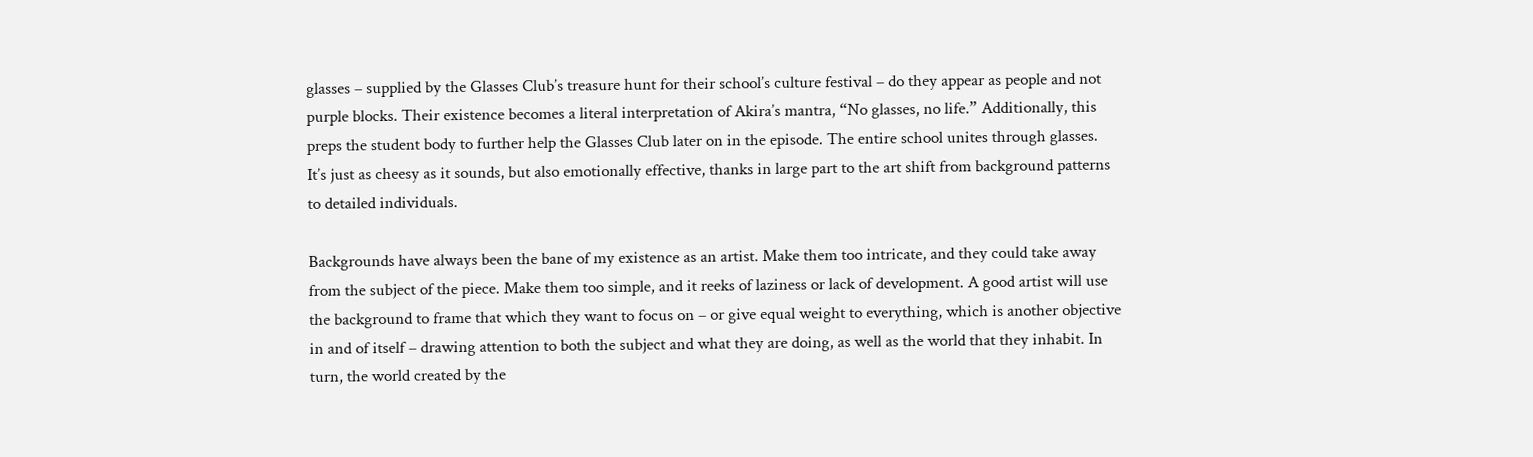glasses – supplied by the Glasses Club’s treasure hunt for their school’s culture festival – do they appear as people and not purple blocks. Their existence becomes a literal interpretation of Akira’s mantra, “No glasses, no life.” Additionally, this preps the student body to further help the Glasses Club later on in the episode. The entire school unites through glasses. It’s just as cheesy as it sounds, but also emotionally effective, thanks in large part to the art shift from background patterns to detailed individuals.

Backgrounds have always been the bane of my existence as an artist. Make them too intricate, and they could take away from the subject of the piece. Make them too simple, and it reeks of laziness or lack of development. A good artist will use the background to frame that which they want to focus on – or give equal weight to everything, which is another objective in and of itself – drawing attention to both the subject and what they are doing, as well as the world that they inhabit. In turn, the world created by the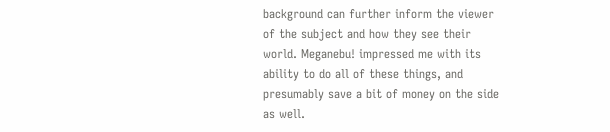background can further inform the viewer of the subject and how they see their world. Meganebu! impressed me with its ability to do all of these things, and presumably save a bit of money on the side as well.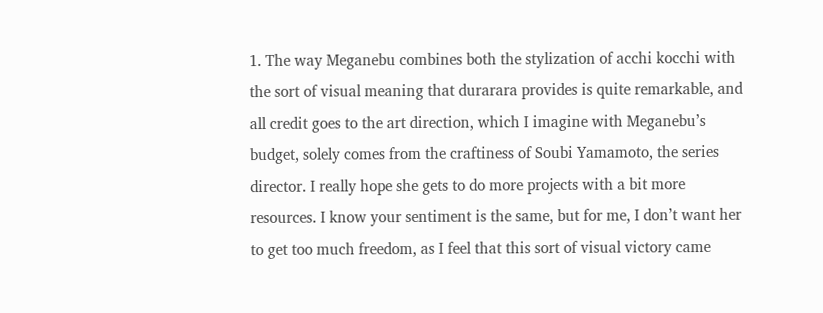1. The way Meganebu combines both the stylization of acchi kocchi with the sort of visual meaning that durarara provides is quite remarkable, and all credit goes to the art direction, which I imagine with Meganebu’s budget, solely comes from the craftiness of Soubi Yamamoto, the series director. I really hope she gets to do more projects with a bit more resources. I know your sentiment is the same, but for me, I don’t want her to get too much freedom, as I feel that this sort of visual victory came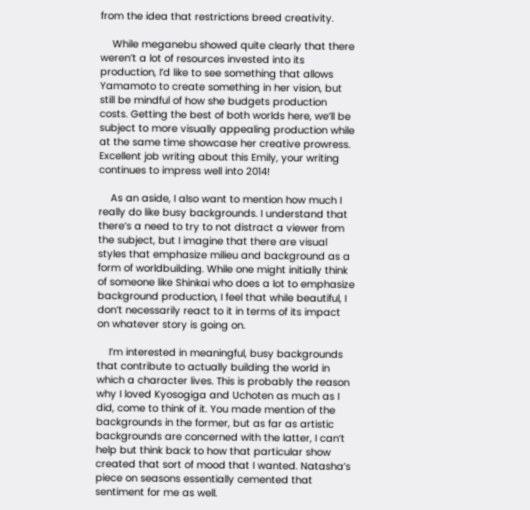from the idea that restrictions breed creativity.

    While meganebu showed quite clearly that there weren’t a lot of resources invested into its production, I’d like to see something that allows Yamamoto to create something in her vision, but still be mindful of how she budgets production costs. Getting the best of both worlds here, we’ll be subject to more visually appealing production while at the same time showcase her creative prowress. Excellent job writing about this Emily, your writing continues to impress well into 2014!

    As an aside, I also want to mention how much I really do like busy backgrounds. I understand that there’s a need to try to not distract a viewer from the subject, but I imagine that there are visual styles that emphasize milieu and background as a form of worldbuilding. While one might initially think of someone like Shinkai who does a lot to emphasize background production, I feel that while beautiful, I don’t necessarily react to it in terms of its impact on whatever story is going on.

    I’m interested in meaningful, busy backgrounds that contribute to actually building the world in which a character lives. This is probably the reason why I loved Kyosogiga and Uchoten as much as I did, come to think of it. You made mention of the backgrounds in the former, but as far as artistic backgrounds are concerned with the latter, I can’t help but think back to how that particular show created that sort of mood that I wanted. Natasha’s piece on seasons essentially cemented that sentiment for me as well.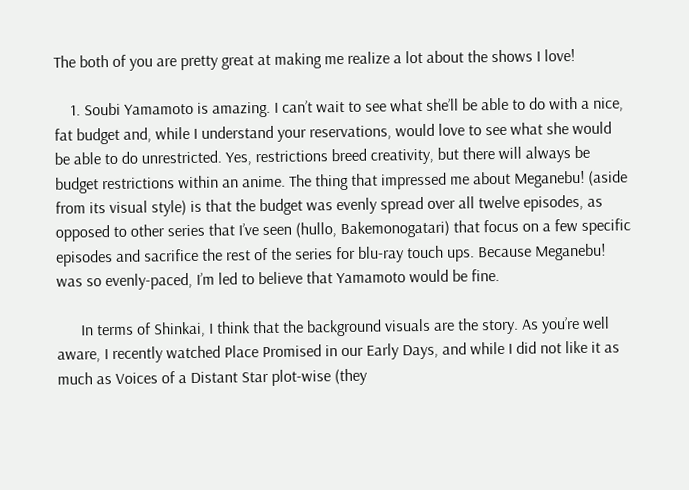The both of you are pretty great at making me realize a lot about the shows I love!

    1. Soubi Yamamoto is amazing. I can’t wait to see what she’ll be able to do with a nice, fat budget and, while I understand your reservations, would love to see what she would be able to do unrestricted. Yes, restrictions breed creativity, but there will always be budget restrictions within an anime. The thing that impressed me about Meganebu! (aside from its visual style) is that the budget was evenly spread over all twelve episodes, as opposed to other series that I’ve seen (hullo, Bakemonogatari) that focus on a few specific episodes and sacrifice the rest of the series for blu-ray touch ups. Because Meganebu! was so evenly-paced, I’m led to believe that Yamamoto would be fine.

      In terms of Shinkai, I think that the background visuals are the story. As you’re well aware, I recently watched Place Promised in our Early Days, and while I did not like it as much as Voices of a Distant Star plot-wise (they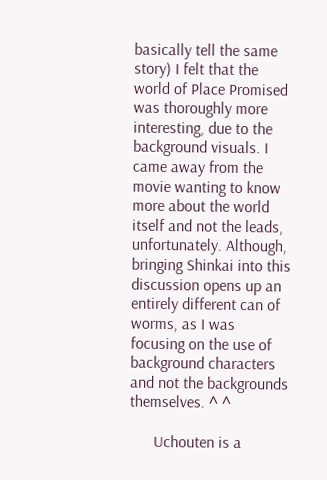basically tell the same story) I felt that the world of Place Promised was thoroughly more interesting, due to the background visuals. I came away from the movie wanting to know more about the world itself and not the leads, unfortunately. Although, bringing Shinkai into this discussion opens up an entirely different can of worms, as I was focusing on the use of background characters and not the backgrounds themselves. ^ ^

      Uchouten is a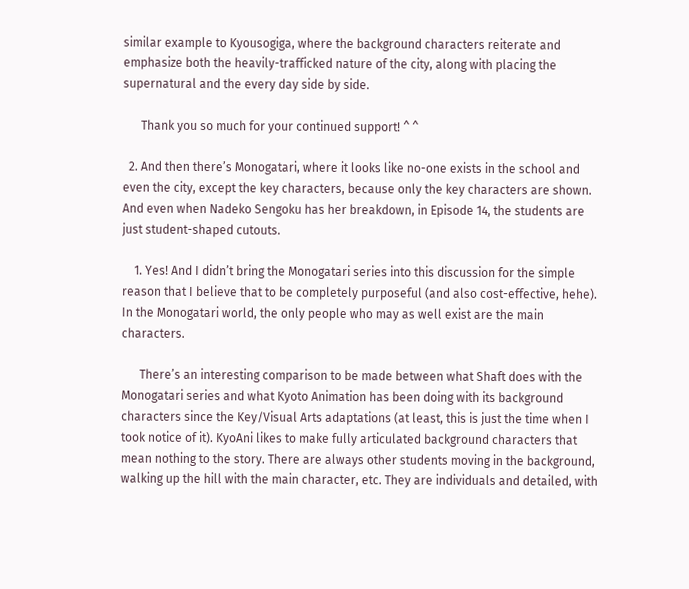similar example to Kyousogiga, where the background characters reiterate and emphasize both the heavily-trafficked nature of the city, along with placing the supernatural and the every day side by side.

      Thank you so much for your continued support! ^ ^

  2. And then there’s Monogatari, where it looks like no-one exists in the school and even the city, except the key characters, because only the key characters are shown. And even when Nadeko Sengoku has her breakdown, in Episode 14, the students are just student-shaped cutouts.

    1. Yes! And I didn’t bring the Monogatari series into this discussion for the simple reason that I believe that to be completely purposeful (and also cost-effective, hehe). In the Monogatari world, the only people who may as well exist are the main characters.

      There’s an interesting comparison to be made between what Shaft does with the Monogatari series and what Kyoto Animation has been doing with its background characters since the Key/Visual Arts adaptations (at least, this is just the time when I took notice of it). KyoAni likes to make fully articulated background characters that mean nothing to the story. There are always other students moving in the background, walking up the hill with the main character, etc. They are individuals and detailed, with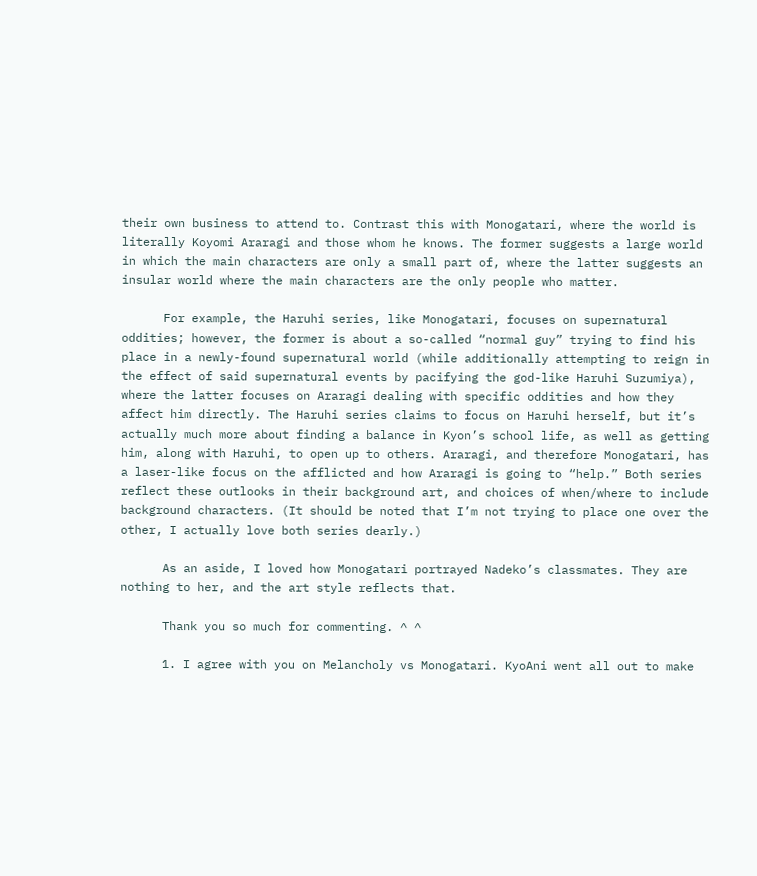their own business to attend to. Contrast this with Monogatari, where the world is literally Koyomi Araragi and those whom he knows. The former suggests a large world in which the main characters are only a small part of, where the latter suggests an insular world where the main characters are the only people who matter.

      For example, the Haruhi series, like Monogatari, focuses on supernatural oddities; however, the former is about a so-called “normal guy” trying to find his place in a newly-found supernatural world (while additionally attempting to reign in the effect of said supernatural events by pacifying the god-like Haruhi Suzumiya), where the latter focuses on Araragi dealing with specific oddities and how they affect him directly. The Haruhi series claims to focus on Haruhi herself, but it’s actually much more about finding a balance in Kyon’s school life, as well as getting him, along with Haruhi, to open up to others. Araragi, and therefore Monogatari, has a laser-like focus on the afflicted and how Araragi is going to “help.” Both series reflect these outlooks in their background art, and choices of when/where to include background characters. (It should be noted that I’m not trying to place one over the other, I actually love both series dearly.)

      As an aside, I loved how Monogatari portrayed Nadeko’s classmates. They are nothing to her, and the art style reflects that.

      Thank you so much for commenting. ^ ^

      1. I agree with you on Melancholy vs Monogatari. KyoAni went all out to make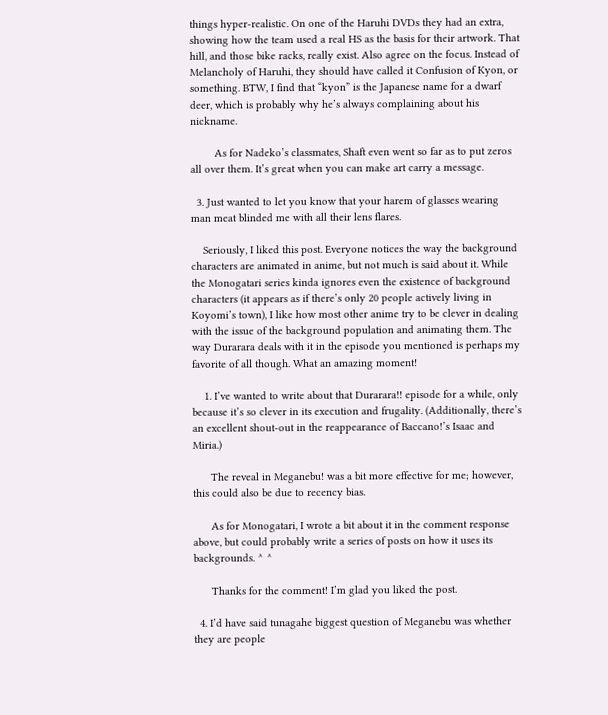things hyper-realistic. On one of the Haruhi DVDs they had an extra, showing how the team used a real HS as the basis for their artwork. That hill, and those bike racks, really exist. Also agree on the focus. Instead of Melancholy of Haruhi, they should have called it Confusion of Kyon, or something. BTW, I find that “kyon” is the Japanese name for a dwarf deer, which is probably why he’s always complaining about his nickname.

        As for Nadeko’s classmates, Shaft even went so far as to put zeros all over them. It’s great when you can make art carry a message.

  3. Just wanted to let you know that your harem of glasses wearing man meat blinded me with all their lens flares.

    Seriously, I liked this post. Everyone notices the way the background characters are animated in anime, but not much is said about it. While the Monogatari series kinda ignores even the existence of background characters (it appears as if there’s only 20 people actively living in Koyomi’s town), I like how most other anime try to be clever in dealing with the issue of the background population and animating them. The way Durarara deals with it in the episode you mentioned is perhaps my favorite of all though. What an amazing moment!

    1. I’ve wanted to write about that Durarara!! episode for a while, only because it’s so clever in its execution and frugality. (Additionally, there’s an excellent shout-out in the reappearance of Baccano!’s Isaac and Miria.)

      The reveal in Meganebu! was a bit more effective for me; however, this could also be due to recency bias.

      As for Monogatari, I wrote a bit about it in the comment response above, but could probably write a series of posts on how it uses its backgrounds. ^ ^

      Thanks for the comment! I’m glad you liked the post.

  4. I’d have said tunagahe biggest question of Meganebu was whether they are people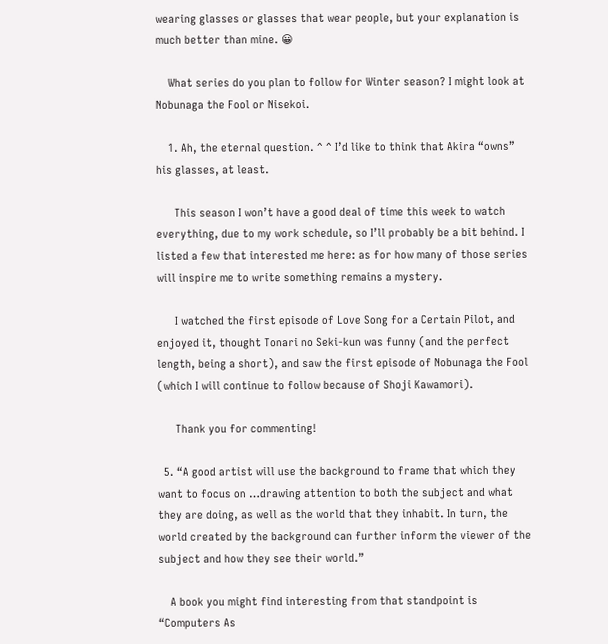wearing glasses or glasses that wear people, but your explanation is much better than mine. 😀

    What series do you plan to follow for Winter season? I might look at Nobunaga the Fool or Nisekoi.

    1. Ah, the eternal question. ^ ^ I’d like to think that Akira “owns” his glasses, at least.

      This season I won’t have a good deal of time this week to watch everything, due to my work schedule, so I’ll probably be a bit behind. I listed a few that interested me here: as for how many of those series will inspire me to write something remains a mystery.

      I watched the first episode of Love Song for a Certain Pilot, and enjoyed it, thought Tonari no Seki-kun was funny (and the perfect length, being a short), and saw the first episode of Nobunaga the Fool (which I will continue to follow because of Shoji Kawamori).

      Thank you for commenting!

  5. “A good artist will use the background to frame that which they want to focus on …drawing attention to both the subject and what they are doing, as well as the world that they inhabit. In turn, the world created by the background can further inform the viewer of the subject and how they see their world.”

    A book you might find interesting from that standpoint is “Computers As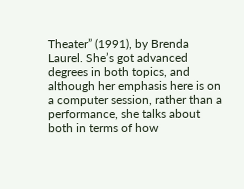Theater” (1991), by Brenda Laurel. She’s got advanced degrees in both topics, and although her emphasis here is on a computer session, rather than a performance, she talks about both in terms of how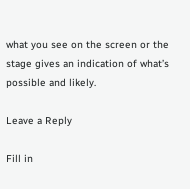what you see on the screen or the stage gives an indication of what’s possible and likely.

Leave a Reply

Fill in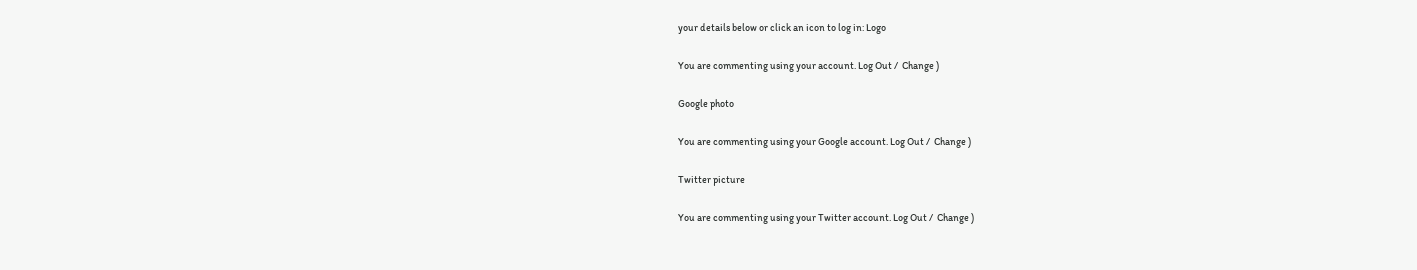your details below or click an icon to log in: Logo

You are commenting using your account. Log Out /  Change )

Google photo

You are commenting using your Google account. Log Out /  Change )

Twitter picture

You are commenting using your Twitter account. Log Out /  Change )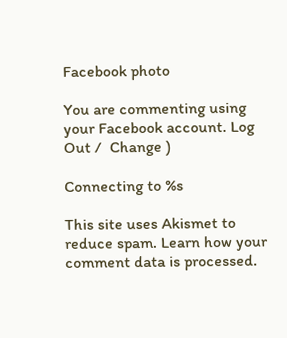Facebook photo

You are commenting using your Facebook account. Log Out /  Change )

Connecting to %s

This site uses Akismet to reduce spam. Learn how your comment data is processed.